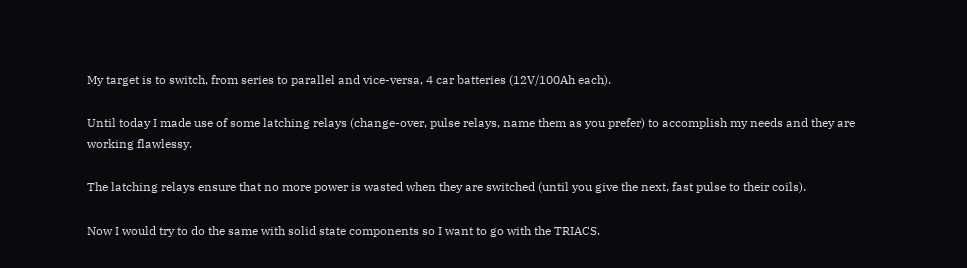My target is to switch, from series to parallel and vice-versa, 4 car batteries (12V/100Ah each).

Until today I made use of some latching relays (change-over, pulse relays, name them as you prefer) to accomplish my needs and they are working flawlessy.

The latching relays ensure that no more power is wasted when they are switched (until you give the next, fast pulse to their coils).

Now I would try to do the same with solid state components so I want to go with the TRIACS.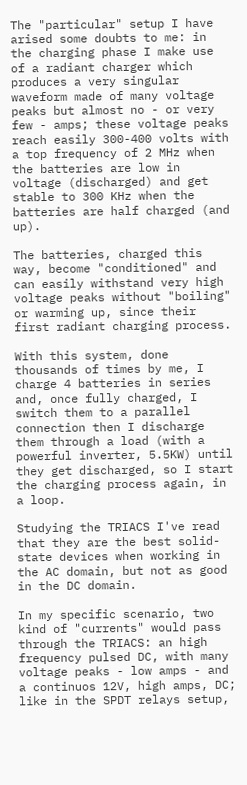The "particular" setup I have arised some doubts to me: in the charging phase I make use of a radiant charger which produces a very singular waveform made of many voltage peaks but almost no - or very few - amps; these voltage peaks reach easily 300-400 volts with a top frequency of 2 MHz when the batteries are low in voltage (discharged) and get stable to 300 KHz when the batteries are half charged (and up).

The batteries, charged this way, become "conditioned" and can easily withstand very high voltage peaks without "boiling" or warming up, since their first radiant charging process.

With this system, done thousands of times by me, I charge 4 batteries in series and, once fully charged, I switch them to a parallel connection then I discharge them through a load (with a powerful inverter, 5.5KW) until they get discharged, so I start the charging process again, in a loop.

Studying the TRIACS I've read that they are the best solid-state devices when working in the AC domain, but not as good in the DC domain.

In my specific scenario, two kind of "currents" would pass through the TRIACS: an high frequency pulsed DC, with many voltage peaks - low amps - and a continuos 12V, high amps, DC; like in the SPDT relays setup,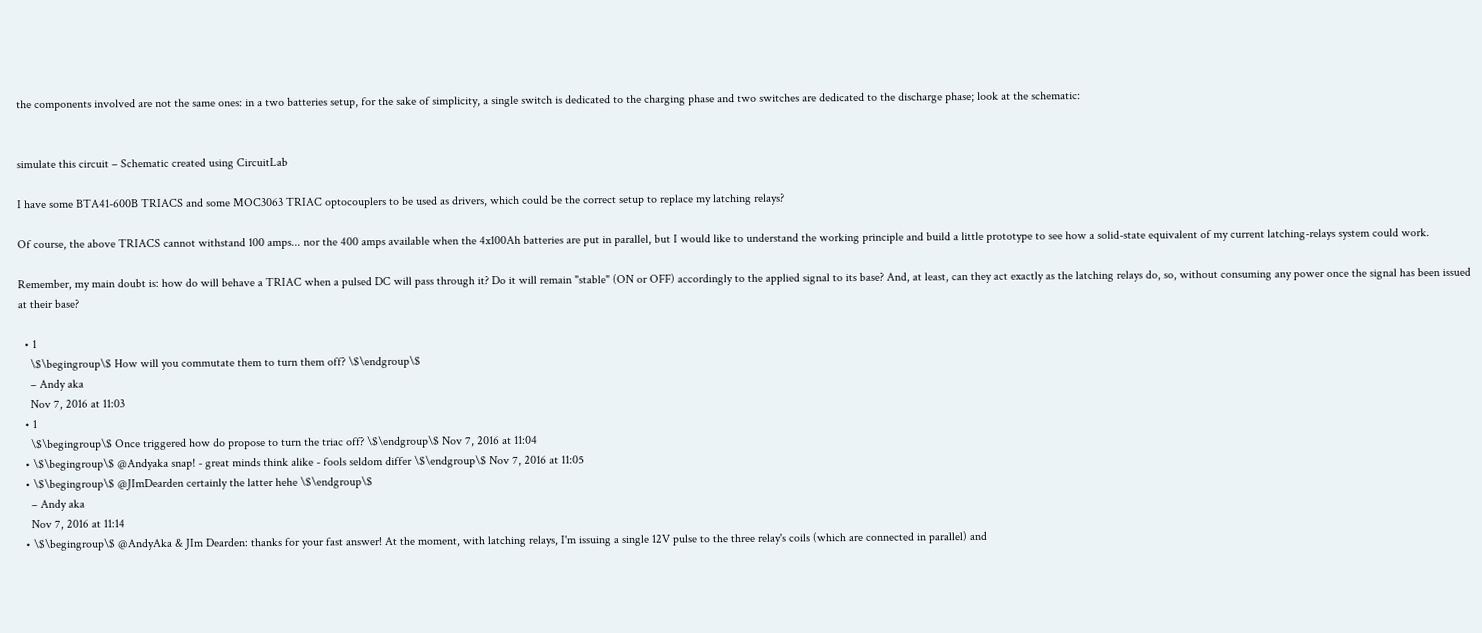the components involved are not the same ones: in a two batteries setup, for the sake of simplicity, a single switch is dedicated to the charging phase and two switches are dedicated to the discharge phase; look at the schematic:


simulate this circuit – Schematic created using CircuitLab

I have some BTA41-600B TRIACS and some MOC3063 TRIAC optocouplers to be used as drivers, which could be the correct setup to replace my latching relays?

Of course, the above TRIACS cannot withstand 100 amps... nor the 400 amps available when the 4x100Ah batteries are put in parallel, but I would like to understand the working principle and build a little prototype to see how a solid-state equivalent of my current latching-relays system could work.

Remember, my main doubt is: how do will behave a TRIAC when a pulsed DC will pass through it? Do it will remain "stable" (ON or OFF) accordingly to the applied signal to its base? And, at least, can they act exactly as the latching relays do, so, without consuming any power once the signal has been issued at their base?

  • 1
    \$\begingroup\$ How will you commutate them to turn them off? \$\endgroup\$
    – Andy aka
    Nov 7, 2016 at 11:03
  • 1
    \$\begingroup\$ Once triggered how do propose to turn the triac off? \$\endgroup\$ Nov 7, 2016 at 11:04
  • \$\begingroup\$ @Andyaka snap! - great minds think alike - fools seldom differ \$\endgroup\$ Nov 7, 2016 at 11:05
  • \$\begingroup\$ @JImDearden certainly the latter hehe \$\endgroup\$
    – Andy aka
    Nov 7, 2016 at 11:14
  • \$\begingroup\$ @AndyAka & JIm Dearden: thanks for your fast answer! At the moment, with latching relays, I'm issuing a single 12V pulse to the three relay's coils (which are connected in parallel) and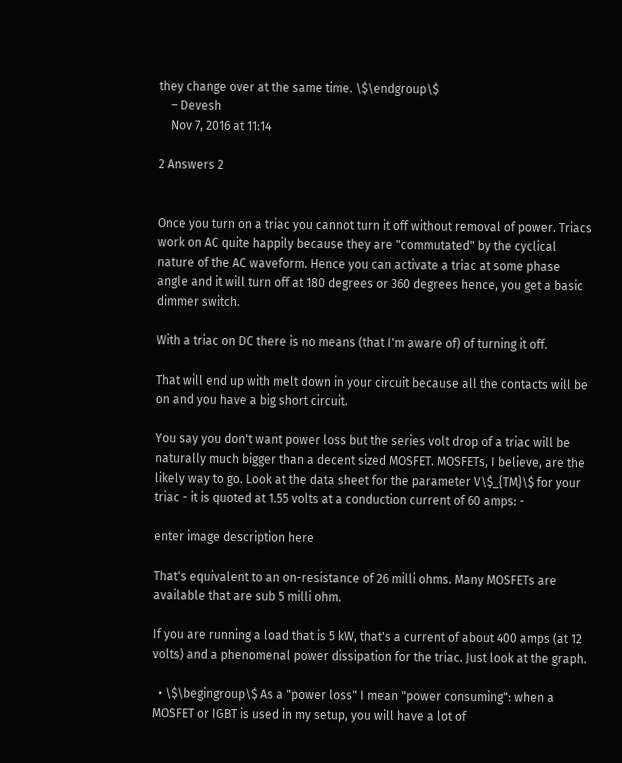they change over at the same time. \$\endgroup\$
    – Devesh
    Nov 7, 2016 at 11:14

2 Answers 2


Once you turn on a triac you cannot turn it off without removal of power. Triacs work on AC quite happily because they are "commutated" by the cyclical nature of the AC waveform. Hence you can activate a triac at some phase angle and it will turn off at 180 degrees or 360 degrees hence, you get a basic dimmer switch.

With a triac on DC there is no means (that I'm aware of) of turning it off.

That will end up with melt down in your circuit because all the contacts will be on and you have a big short circuit.

You say you don't want power loss but the series volt drop of a triac will be naturally much bigger than a decent sized MOSFET. MOSFETs, I believe, are the likely way to go. Look at the data sheet for the parameter V\$_{TM}\$ for your triac - it is quoted at 1.55 volts at a conduction current of 60 amps: -

enter image description here

That's equivalent to an on-resistance of 26 milli ohms. Many MOSFETs are available that are sub 5 milli ohm.

If you are running a load that is 5 kW, that's a current of about 400 amps (at 12 volts) and a phenomenal power dissipation for the triac. Just look at the graph.

  • \$\begingroup\$ As a "power loss" I mean "power consuming": when a MOSFET or IGBT is used in my setup, you will have a lot of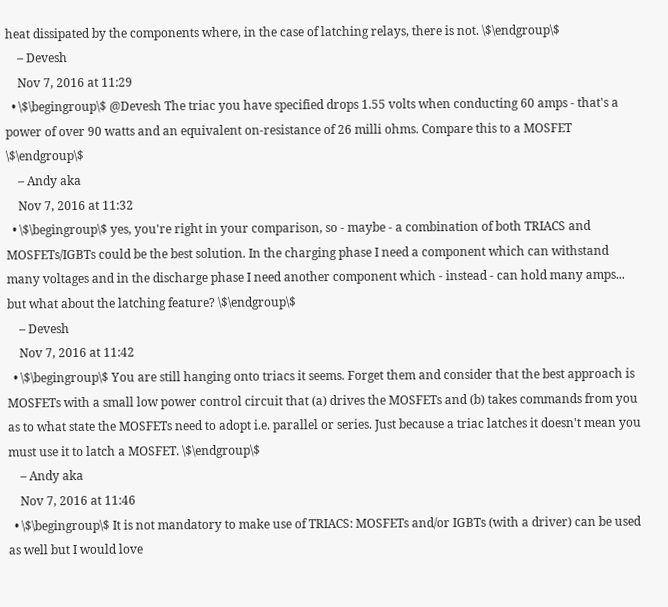heat dissipated by the components where, in the case of latching relays, there is not. \$\endgroup\$
    – Devesh
    Nov 7, 2016 at 11:29
  • \$\begingroup\$ @Devesh The triac you have specified drops 1.55 volts when conducting 60 amps - that's a power of over 90 watts and an equivalent on-resistance of 26 milli ohms. Compare this to a MOSFET \$\endgroup\$
    – Andy aka
    Nov 7, 2016 at 11:32
  • \$\begingroup\$ yes, you're right in your comparison, so - maybe - a combination of both TRIACS and MOSFETs/IGBTs could be the best solution. In the charging phase I need a component which can withstand many voltages and in the discharge phase I need another component which - instead - can hold many amps... but what about the latching feature? \$\endgroup\$
    – Devesh
    Nov 7, 2016 at 11:42
  • \$\begingroup\$ You are still hanging onto triacs it seems. Forget them and consider that the best approach is MOSFETs with a small low power control circuit that (a) drives the MOSFETs and (b) takes commands from you as to what state the MOSFETs need to adopt i.e. parallel or series. Just because a triac latches it doesn't mean you must use it to latch a MOSFET. \$\endgroup\$
    – Andy aka
    Nov 7, 2016 at 11:46
  • \$\begingroup\$ It is not mandatory to make use of TRIACS: MOSFETs and/or IGBTs (with a driver) can be used as well but I would love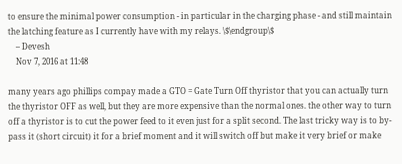to ensure the minimal power consumption - in particular in the charging phase - and still maintain the latching feature as I currently have with my relays. \$\endgroup\$
    – Devesh
    Nov 7, 2016 at 11:48

many years ago phillips compay made a GTO = Gate Turn Off thyristor that you can actually turn the thyristor OFF as well, but they are more expensive than the normal ones. the other way to turn off a thyristor is to cut the power feed to it even just for a split second. The last tricky way is to by-pass it (short circuit) it for a brief moment and it will switch off but make it very brief or make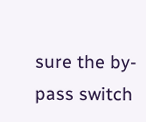sure the by-pass switch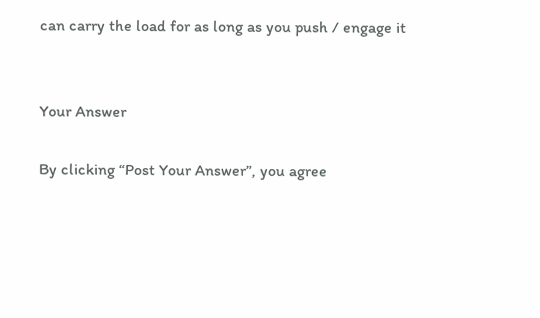can carry the load for as long as you push / engage it


Your Answer

By clicking “Post Your Answer”, you agree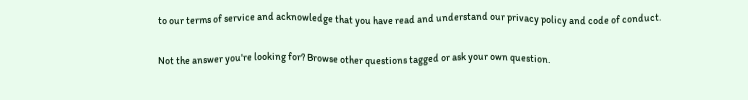to our terms of service and acknowledge that you have read and understand our privacy policy and code of conduct.

Not the answer you're looking for? Browse other questions tagged or ask your own question.